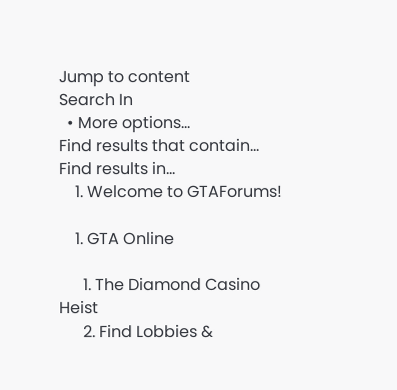Jump to content
Search In
  • More options...
Find results that contain...
Find results in...
    1. Welcome to GTAForums!

    1. GTA Online

      1. The Diamond Casino Heist
      2. Find Lobbies &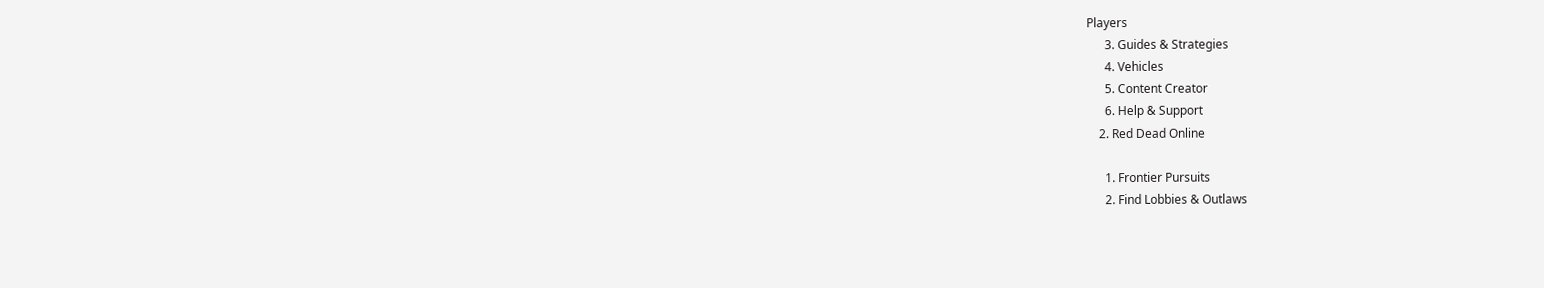Players
      3. Guides & Strategies
      4. Vehicles
      5. Content Creator
      6. Help & Support
    2. Red Dead Online

      1. Frontier Pursuits
      2. Find Lobbies & Outlaws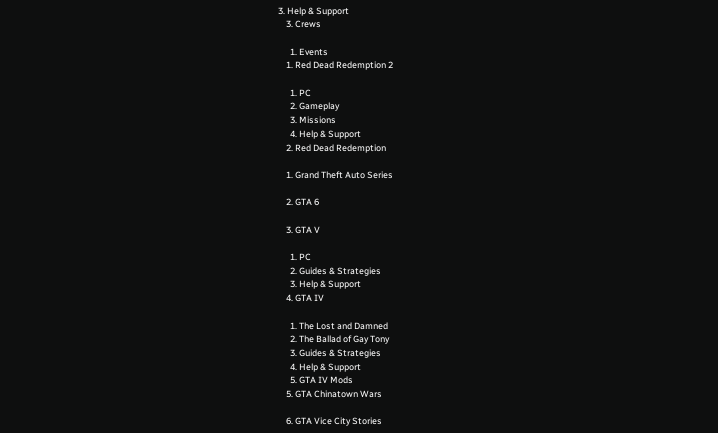3. Help & Support
    3. Crews

      1. Events
    1. Red Dead Redemption 2

      1. PC
      2. Gameplay
      3. Missions
      4. Help & Support
    2. Red Dead Redemption

    1. Grand Theft Auto Series

    2. GTA 6

    3. GTA V

      1. PC
      2. Guides & Strategies
      3. Help & Support
    4. GTA IV

      1. The Lost and Damned
      2. The Ballad of Gay Tony
      3. Guides & Strategies
      4. Help & Support
      5. GTA IV Mods
    5. GTA Chinatown Wars

    6. GTA Vice City Stories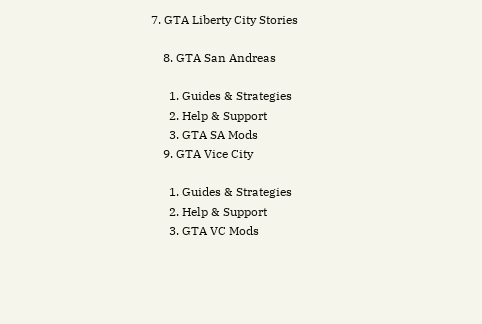7. GTA Liberty City Stories

    8. GTA San Andreas

      1. Guides & Strategies
      2. Help & Support
      3. GTA SA Mods
    9. GTA Vice City

      1. Guides & Strategies
      2. Help & Support
      3. GTA VC Mods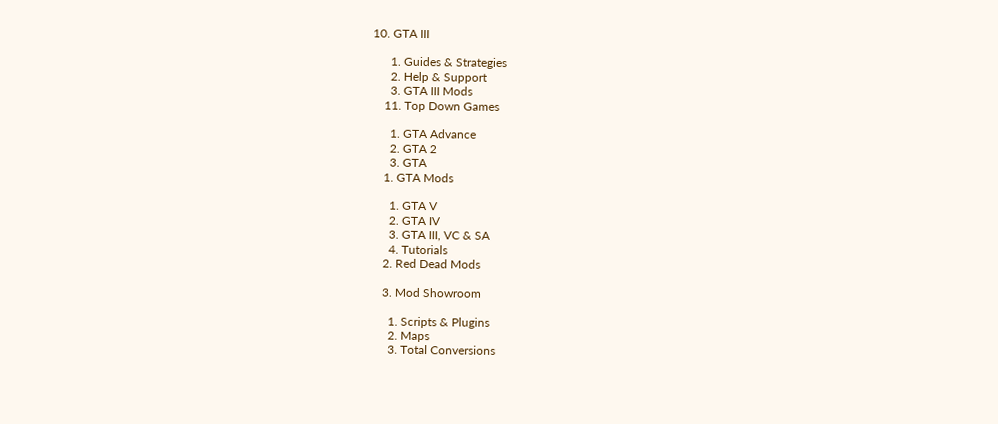10. GTA III

      1. Guides & Strategies
      2. Help & Support
      3. GTA III Mods
    11. Top Down Games

      1. GTA Advance
      2. GTA 2
      3. GTA
    1. GTA Mods

      1. GTA V
      2. GTA IV
      3. GTA III, VC & SA
      4. Tutorials
    2. Red Dead Mods

    3. Mod Showroom

      1. Scripts & Plugins
      2. Maps
      3. Total Conversions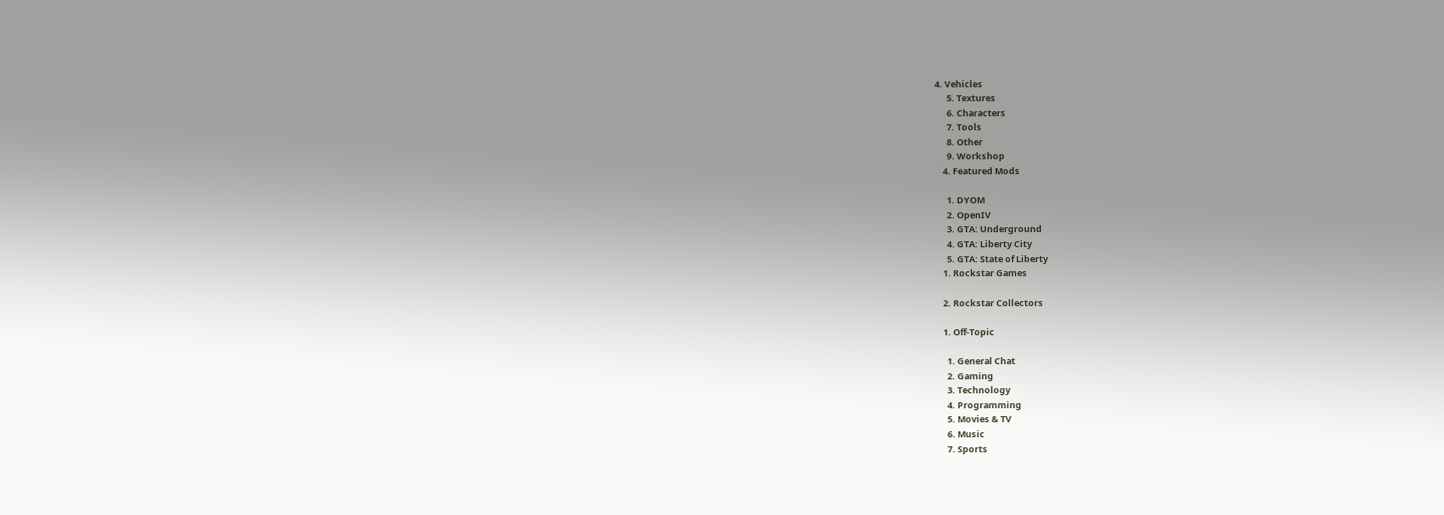4. Vehicles
      5. Textures
      6. Characters
      7. Tools
      8. Other
      9. Workshop
    4. Featured Mods

      1. DYOM
      2. OpenIV
      3. GTA: Underground
      4. GTA: Liberty City
      5. GTA: State of Liberty
    1. Rockstar Games

    2. Rockstar Collectors

    1. Off-Topic

      1. General Chat
      2. Gaming
      3. Technology
      4. Programming
      5. Movies & TV
      6. Music
      7. Sports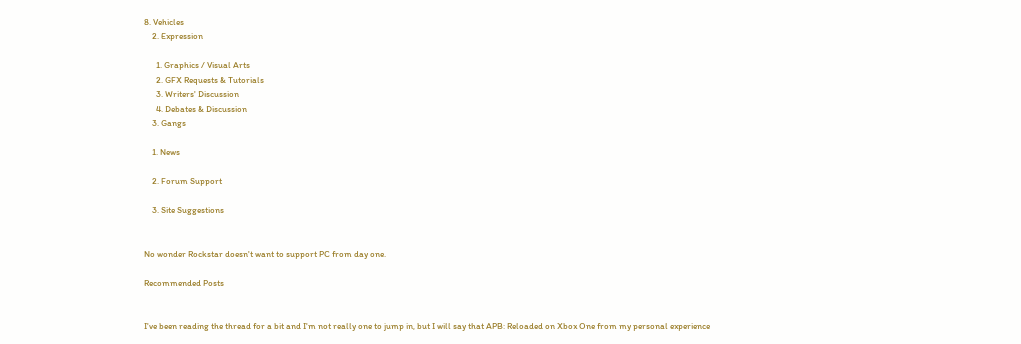8. Vehicles
    2. Expression

      1. Graphics / Visual Arts
      2. GFX Requests & Tutorials
      3. Writers' Discussion
      4. Debates & Discussion
    3. Gangs

    1. News

    2. Forum Support

    3. Site Suggestions


No wonder Rockstar doesn't want to support PC from day one.

Recommended Posts


I've been reading the thread for a bit and I'm not really one to jump in, but I will say that APB: Reloaded on Xbox One from my personal experience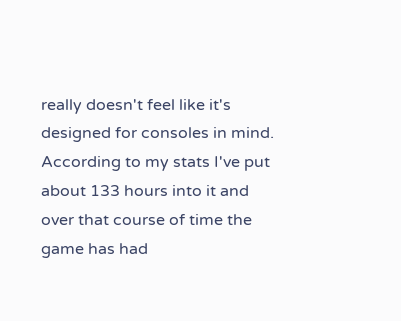really doesn't feel like it's designed for consoles in mind. According to my stats I've put about 133 hours into it and over that course of time the game has had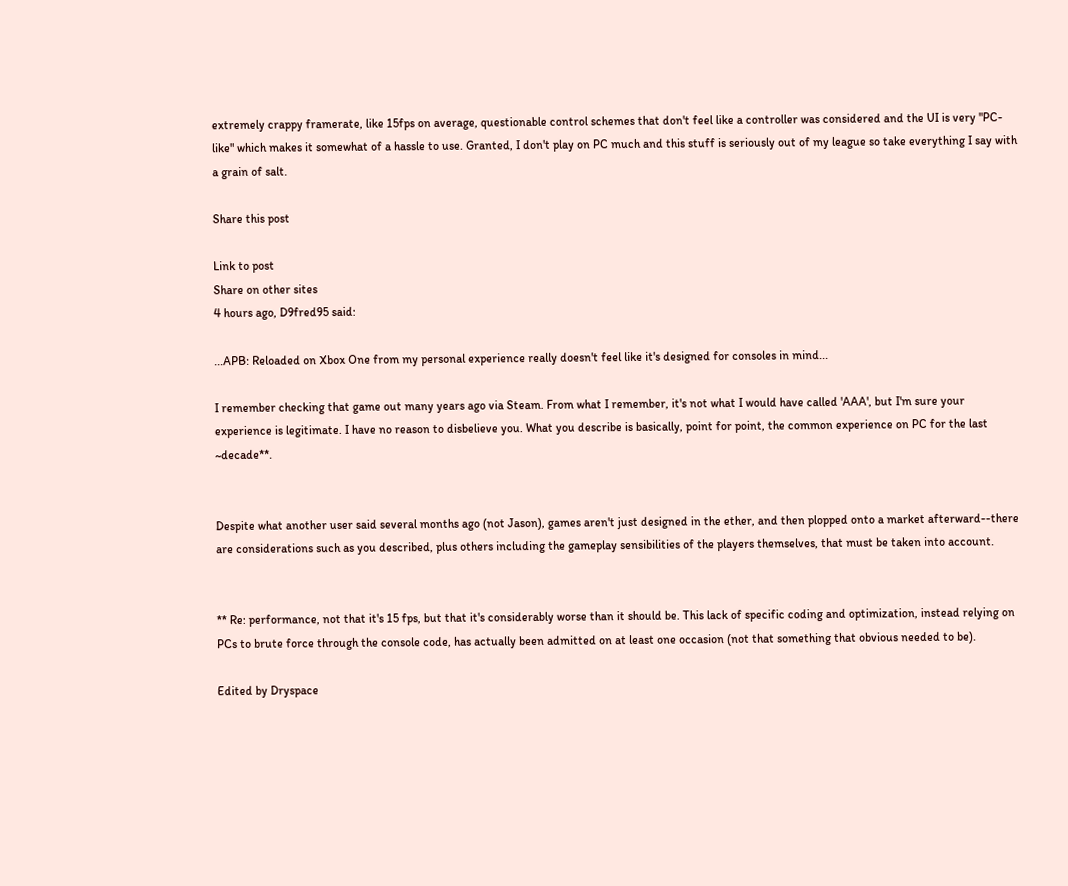extremely crappy framerate, like 15fps on average, questionable control schemes that don't feel like a controller was considered and the UI is very "PC-like" which makes it somewhat of a hassle to use. Granted, I don't play on PC much and this stuff is seriously out of my league so take everything I say with a grain of salt.

Share this post

Link to post
Share on other sites
4 hours ago, D9fred95 said:

...APB: Reloaded on Xbox One from my personal experience really doesn't feel like it's designed for consoles in mind...

I remember checking that game out many years ago via Steam. From what I remember, it's not what I would have called 'AAA', but I'm sure your experience is legitimate. I have no reason to disbelieve you. What you describe is basically, point for point, the common experience on PC for the last ~decade**.


Despite what another user said several months ago (not Jason), games aren't just designed in the ether, and then plopped onto a market afterward--there are considerations such as you described, plus others including the gameplay sensibilities of the players themselves, that must be taken into account.


** Re: performance, not that it's 15 fps, but that it's considerably worse than it should be. This lack of specific coding and optimization, instead relying on PCs to brute force through the console code, has actually been admitted on at least one occasion (not that something that obvious needed to be).

Edited by Dryspace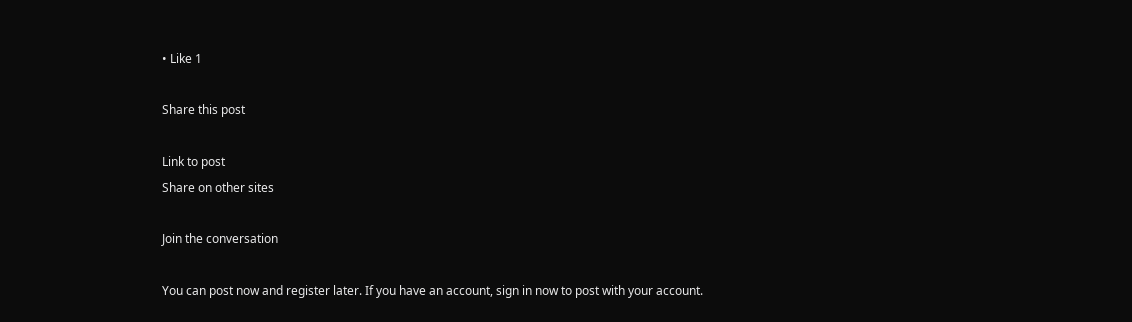• Like 1

Share this post

Link to post
Share on other sites

Join the conversation

You can post now and register later. If you have an account, sign in now to post with your account.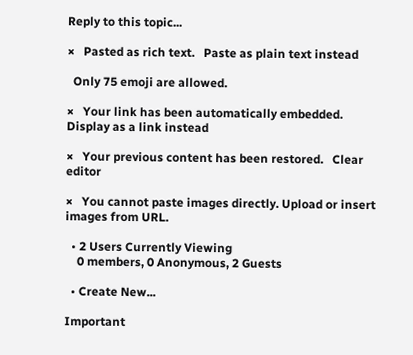Reply to this topic...

×   Pasted as rich text.   Paste as plain text instead

  Only 75 emoji are allowed.

×   Your link has been automatically embedded.   Display as a link instead

×   Your previous content has been restored.   Clear editor

×   You cannot paste images directly. Upload or insert images from URL.

  • 2 Users Currently Viewing
    0 members, 0 Anonymous, 2 Guests

  • Create New...

Important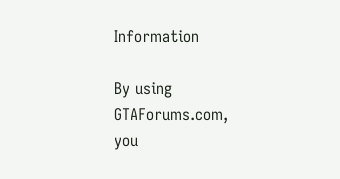Information

By using GTAForums.com, you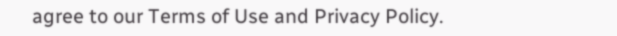agree to our Terms of Use and Privacy Policy.